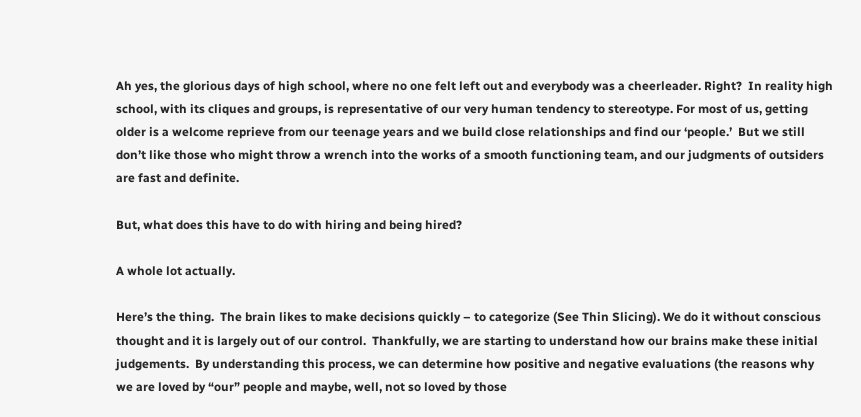Ah yes, the glorious days of high school, where no one felt left out and everybody was a cheerleader. Right?  In reality high school, with its cliques and groups, is representative of our very human tendency to stereotype. For most of us, getting older is a welcome reprieve from our teenage years and we build close relationships and find our ‘people.’  But we still don’t like those who might throw a wrench into the works of a smooth functioning team, and our judgments of outsiders are fast and definite.

But, what does this have to do with hiring and being hired?

A whole lot actually.

Here’s the thing.  The brain likes to make decisions quickly – to categorize (See Thin Slicing). We do it without conscious thought and it is largely out of our control.  Thankfully, we are starting to understand how our brains make these initial judgements.  By understanding this process, we can determine how positive and negative evaluations (the reasons why we are loved by “our” people and maybe, well, not so loved by those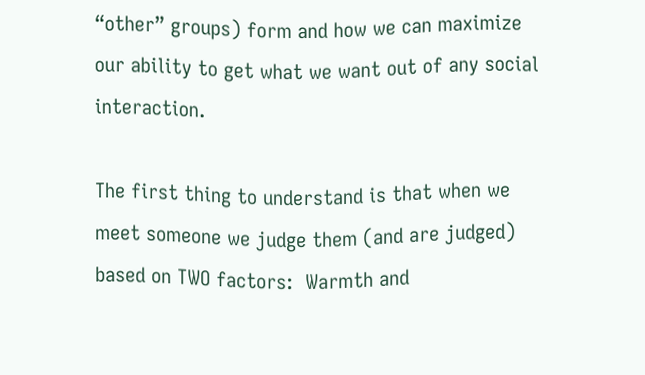“other” groups) form and how we can maximize our ability to get what we want out of any social interaction.

The first thing to understand is that when we meet someone we judge them (and are judged) based on TWO factors:  Warmth and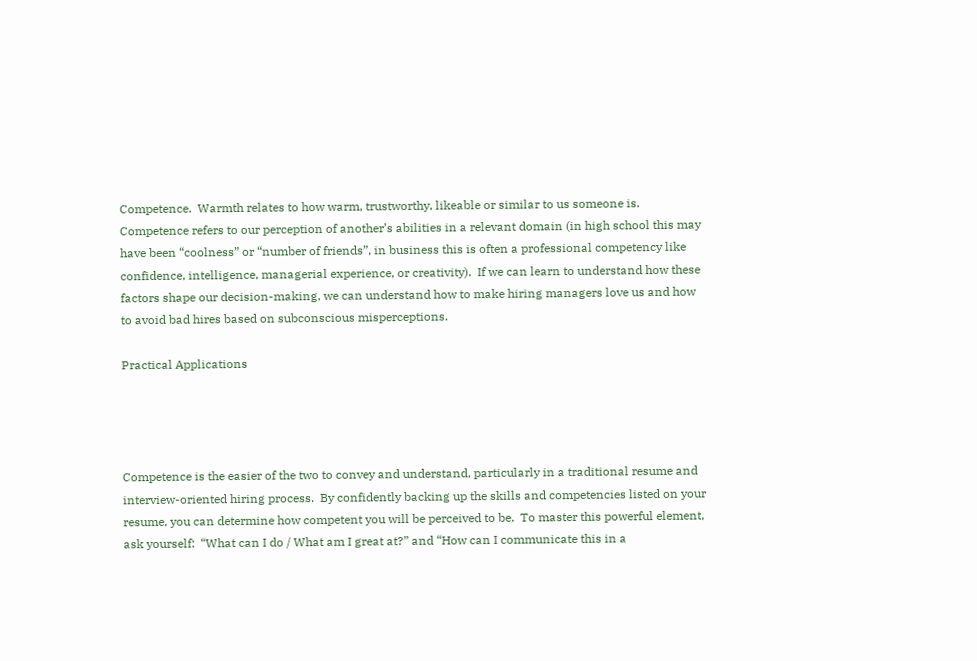Competence.  Warmth relates to how warm, trustworthy, likeable or similar to us someone is.  Competence refers to our perception of another’s abilities in a relevant domain (in high school this may have been “coolness” or “number of friends”, in business this is often a professional competency like confidence, intelligence, managerial experience, or creativity).  If we can learn to understand how these factors shape our decision-making, we can understand how to make hiring managers love us and how to avoid bad hires based on subconscious misperceptions.

Practical Applications




Competence is the easier of the two to convey and understand, particularly in a traditional resume and interview-oriented hiring process.  By confidently backing up the skills and competencies listed on your resume, you can determine how competent you will be perceived to be.  To master this powerful element, ask yourself:  “What can I do / What am I great at?” and “How can I communicate this in a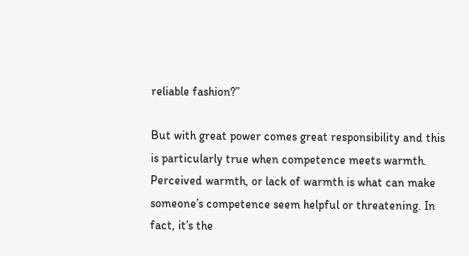reliable fashion?”

But with great power comes great responsibility and this is particularly true when competence meets warmth.  Perceived warmth, or lack of warmth is what can make someone’s competence seem helpful or threatening. In fact, it’s the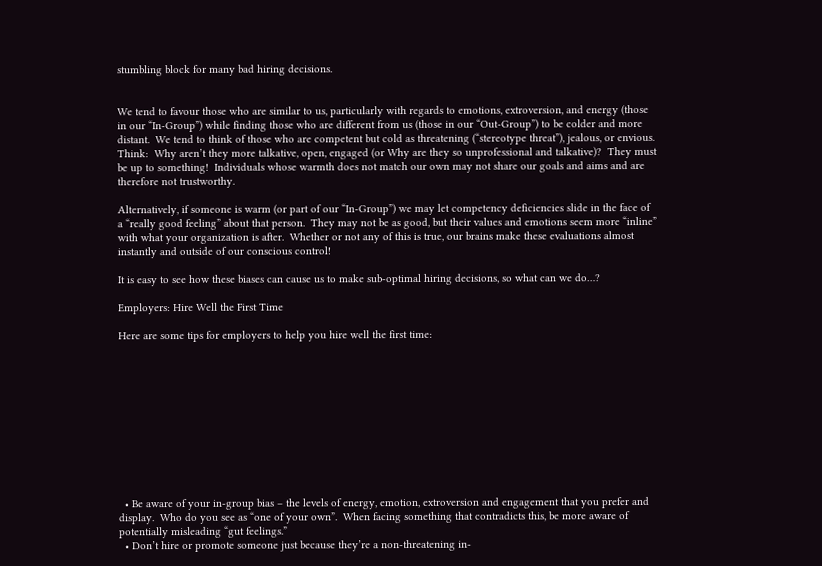stumbling block for many bad hiring decisions.


We tend to favour those who are similar to us, particularly with regards to emotions, extroversion, and energy (those in our “In-Group”) while finding those who are different from us (those in our “Out-Group”) to be colder and more distant.  We tend to think of those who are competent but cold as threatening (“stereotype threat”), jealous, or envious.  Think:  Why aren’t they more talkative, open, engaged (or Why are they so unprofessional and talkative)?  They must be up to something!  Individuals whose warmth does not match our own may not share our goals and aims and are therefore not trustworthy.

Alternatively, if someone is warm (or part of our “In-Group”) we may let competency deficiencies slide in the face of a “really good feeling” about that person.  They may not be as good, but their values and emotions seem more “inline” with what your organization is after.  Whether or not any of this is true, our brains make these evaluations almost instantly and outside of our conscious control!

It is easy to see how these biases can cause us to make sub-optimal hiring decisions, so what can we do…?

Employers: Hire Well the First Time

Here are some tips for employers to help you hire well the first time:











  • Be aware of your in-group bias – the levels of energy, emotion, extroversion and engagement that you prefer and display.  Who do you see as “one of your own”.  When facing something that contradicts this, be more aware of potentially misleading “gut feelings.”
  • Don’t hire or promote someone just because they’re a non-threatening in-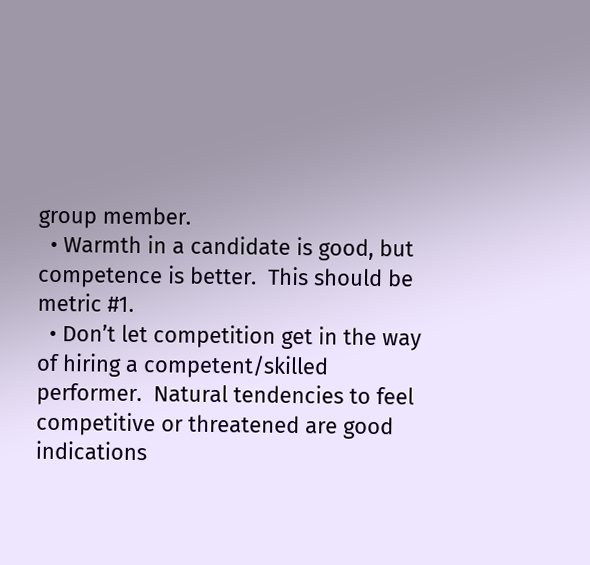group member.
  • Warmth in a candidate is good, but competence is better.  This should be metric #1.
  • Don’t let competition get in the way of hiring a competent/skilled performer.  Natural tendencies to feel competitive or threatened are good indications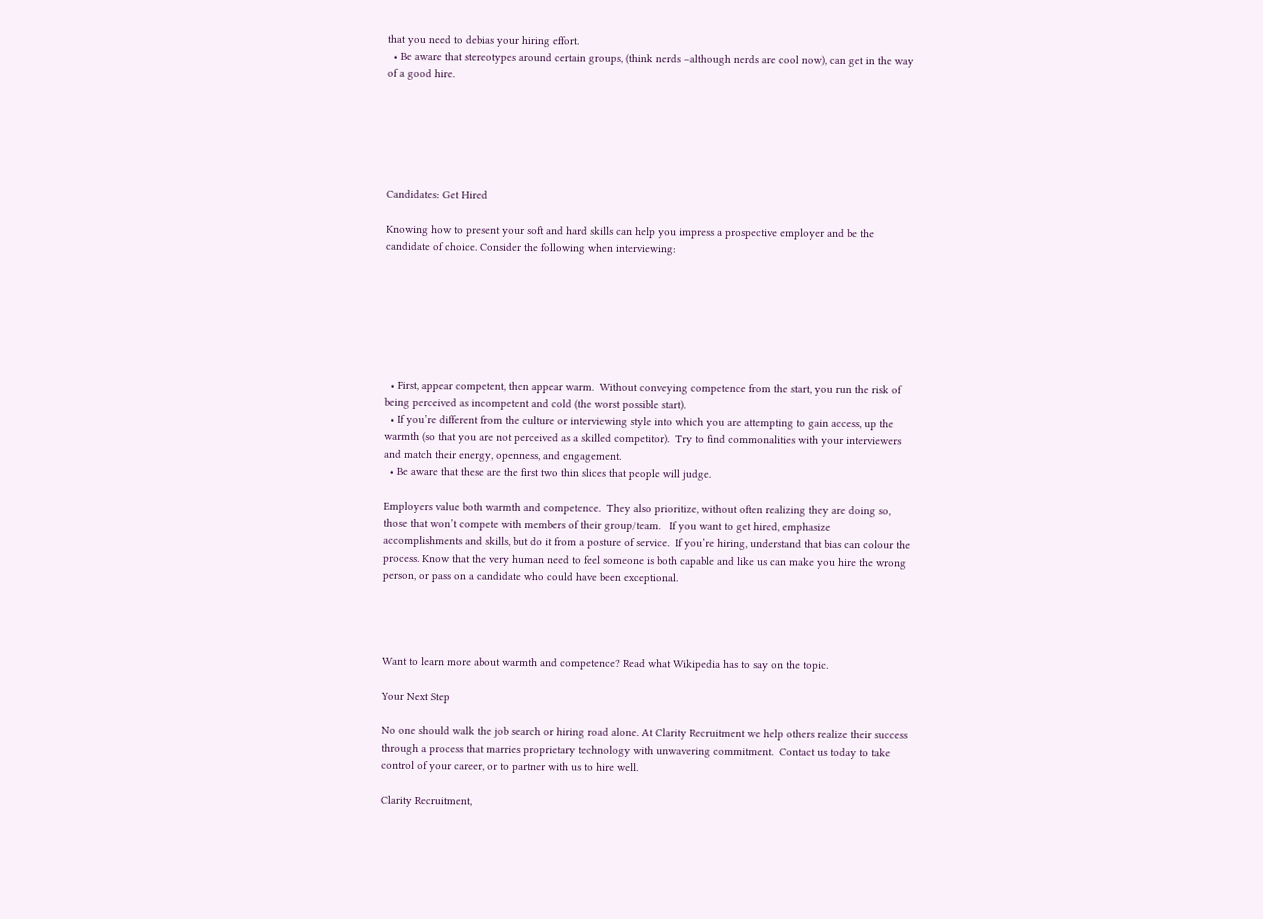that you need to debias your hiring effort.
  • Be aware that stereotypes around certain groups, (think nerds –although nerds are cool now), can get in the way of a good hire.






Candidates: Get Hired

Knowing how to present your soft and hard skills can help you impress a prospective employer and be the candidate of choice. Consider the following when interviewing:







  • First, appear competent, then appear warm.  Without conveying competence from the start, you run the risk of being perceived as incompetent and cold (the worst possible start).
  • If you’re different from the culture or interviewing style into which you are attempting to gain access, up the warmth (so that you are not perceived as a skilled competitor).  Try to find commonalities with your interviewers and match their energy, openness, and engagement.
  • Be aware that these are the first two thin slices that people will judge.

Employers value both warmth and competence.  They also prioritize, without often realizing they are doing so, those that won’t compete with members of their group/team.   If you want to get hired, emphasize accomplishments and skills, but do it from a posture of service.  If you’re hiring, understand that bias can colour the process. Know that the very human need to feel someone is both capable and like us can make you hire the wrong person, or pass on a candidate who could have been exceptional.




Want to learn more about warmth and competence? Read what Wikipedia has to say on the topic.

Your Next Step

No one should walk the job search or hiring road alone. At Clarity Recruitment we help others realize their success through a process that marries proprietary technology with unwavering commitment.  Contact us today to take control of your career, or to partner with us to hire well.

Clarity Recruitment,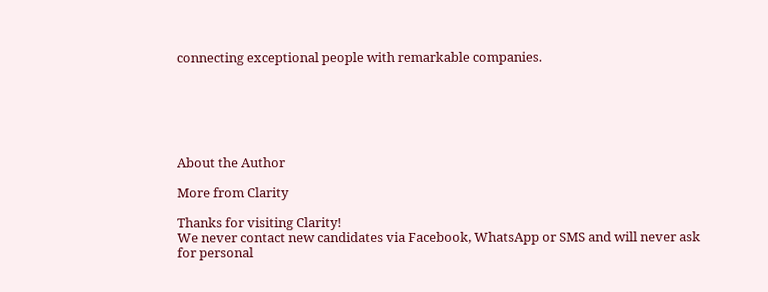connecting exceptional people with remarkable companies.






About the Author

More from Clarity

Thanks for visiting Clarity!
We never contact new candidates via Facebook, WhatsApp or SMS and will never ask for personal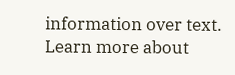information over text. Learn more about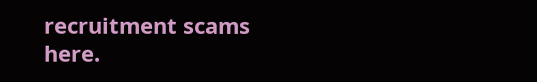recruitment scams here.